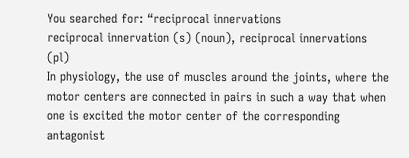You searched for: “reciprocal innervations
reciprocal innervation (s) (noun), reciprocal innervations (pl)
In physiology, the use of muscles around the joints, where the motor centers are connected in pairs in such a way that when one is excited the motor center of the corresponding antagonist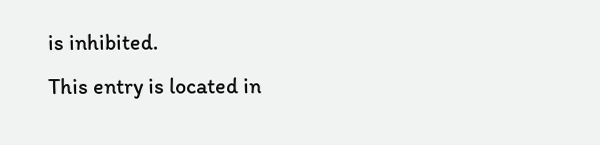is inhibited.
This entry is located in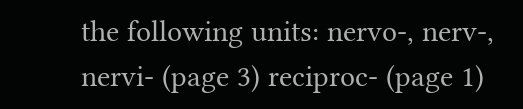the following units: nervo-, nerv-, nervi- (page 3) reciproc- (page 1)